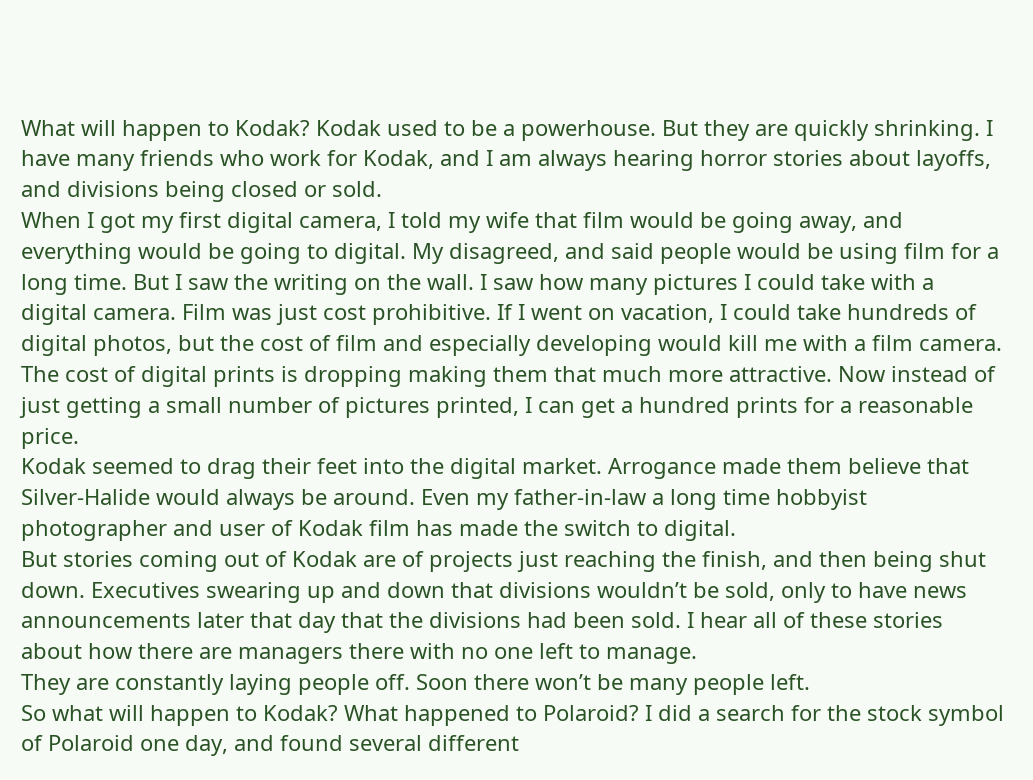What will happen to Kodak? Kodak used to be a powerhouse. But they are quickly shrinking. I have many friends who work for Kodak, and I am always hearing horror stories about layoffs, and divisions being closed or sold.
When I got my first digital camera, I told my wife that film would be going away, and everything would be going to digital. My disagreed, and said people would be using film for a long time. But I saw the writing on the wall. I saw how many pictures I could take with a digital camera. Film was just cost prohibitive. If I went on vacation, I could take hundreds of digital photos, but the cost of film and especially developing would kill me with a film camera. The cost of digital prints is dropping making them that much more attractive. Now instead of just getting a small number of pictures printed, I can get a hundred prints for a reasonable price.
Kodak seemed to drag their feet into the digital market. Arrogance made them believe that Silver-Halide would always be around. Even my father-in-law a long time hobbyist photographer and user of Kodak film has made the switch to digital.
But stories coming out of Kodak are of projects just reaching the finish, and then being shut down. Executives swearing up and down that divisions wouldn’t be sold, only to have news announcements later that day that the divisions had been sold. I hear all of these stories about how there are managers there with no one left to manage.
They are constantly laying people off. Soon there won’t be many people left.
So what will happen to Kodak? What happened to Polaroid? I did a search for the stock symbol of Polaroid one day, and found several different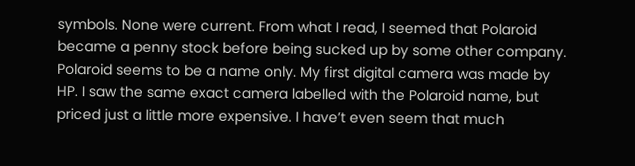symbols. None were current. From what I read, I seemed that Polaroid became a penny stock before being sucked up by some other company. Polaroid seems to be a name only. My first digital camera was made by HP. I saw the same exact camera labelled with the Polaroid name, but priced just a little more expensive. I have’t even seem that much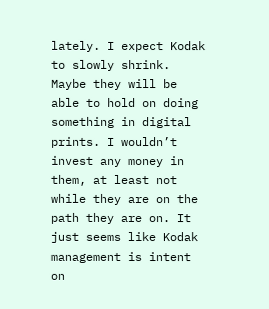lately. I expect Kodak to slowly shrink. Maybe they will be able to hold on doing something in digital prints. I wouldn’t invest any money in them, at least not while they are on the path they are on. It just seems like Kodak management is intent on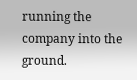running the company into the ground.